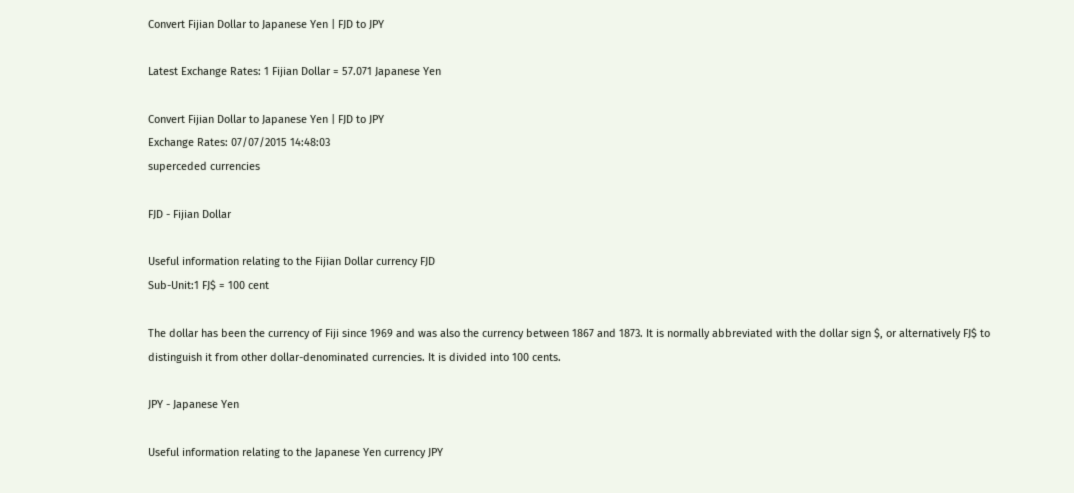Convert Fijian Dollar to Japanese Yen | FJD to JPY

Latest Exchange Rates: 1 Fijian Dollar = 57.071 Japanese Yen

Convert Fijian Dollar to Japanese Yen | FJD to JPY
Exchange Rates: 07/07/2015 14:48:03
superceded currencies

FJD - Fijian Dollar

Useful information relating to the Fijian Dollar currency FJD
Sub-Unit:1 FJ$ = 100 cent

The dollar has been the currency of Fiji since 1969 and was also the currency between 1867 and 1873. It is normally abbreviated with the dollar sign $, or alternatively FJ$ to distinguish it from other dollar-denominated currencies. It is divided into 100 cents.

JPY - Japanese Yen

Useful information relating to the Japanese Yen currency JPY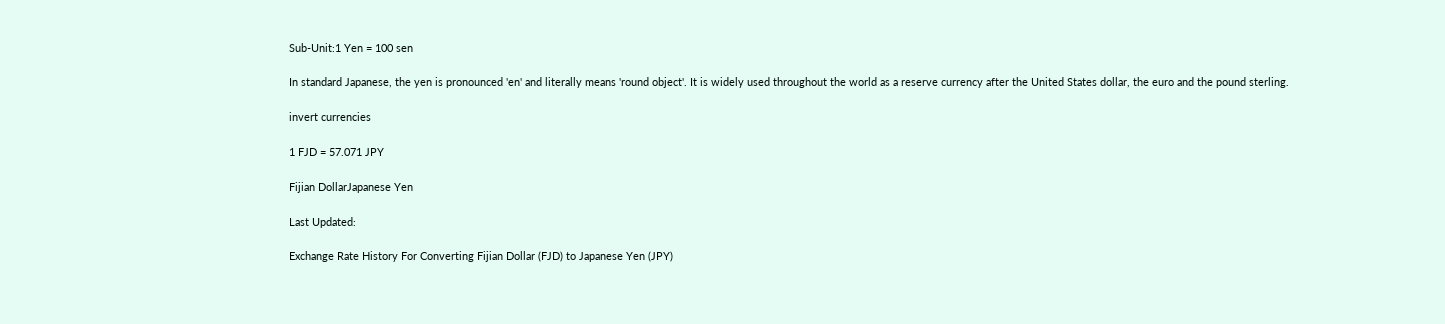Sub-Unit:1 Yen = 100 sen

In standard Japanese, the yen is pronounced 'en' and literally means 'round object'. It is widely used throughout the world as a reserve currency after the United States dollar, the euro and the pound sterling.

invert currencies

1 FJD = 57.071 JPY

Fijian DollarJapanese Yen

Last Updated:

Exchange Rate History For Converting Fijian Dollar (FJD) to Japanese Yen (JPY)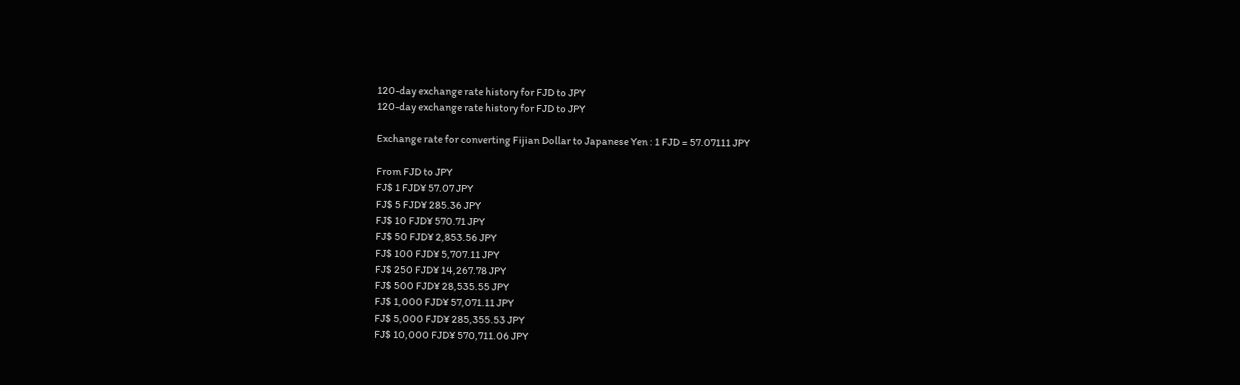120-day exchange rate history for FJD to JPY
120-day exchange rate history for FJD to JPY

Exchange rate for converting Fijian Dollar to Japanese Yen : 1 FJD = 57.07111 JPY

From FJD to JPY
FJ$ 1 FJD¥ 57.07 JPY
FJ$ 5 FJD¥ 285.36 JPY
FJ$ 10 FJD¥ 570.71 JPY
FJ$ 50 FJD¥ 2,853.56 JPY
FJ$ 100 FJD¥ 5,707.11 JPY
FJ$ 250 FJD¥ 14,267.78 JPY
FJ$ 500 FJD¥ 28,535.55 JPY
FJ$ 1,000 FJD¥ 57,071.11 JPY
FJ$ 5,000 FJD¥ 285,355.53 JPY
FJ$ 10,000 FJD¥ 570,711.06 JPY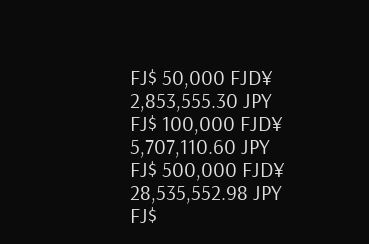FJ$ 50,000 FJD¥ 2,853,555.30 JPY
FJ$ 100,000 FJD¥ 5,707,110.60 JPY
FJ$ 500,000 FJD¥ 28,535,552.98 JPY
FJ$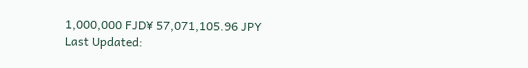1,000,000 FJD¥ 57,071,105.96 JPY
Last Updated: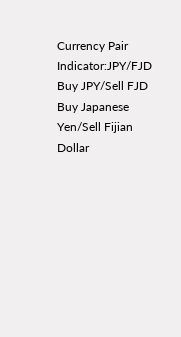Currency Pair Indicator:JPY/FJD
Buy JPY/Sell FJD
Buy Japanese Yen/Sell Fijian Dollar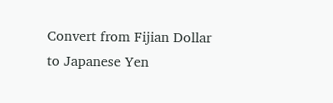Convert from Fijian Dollar to Japanese Yen